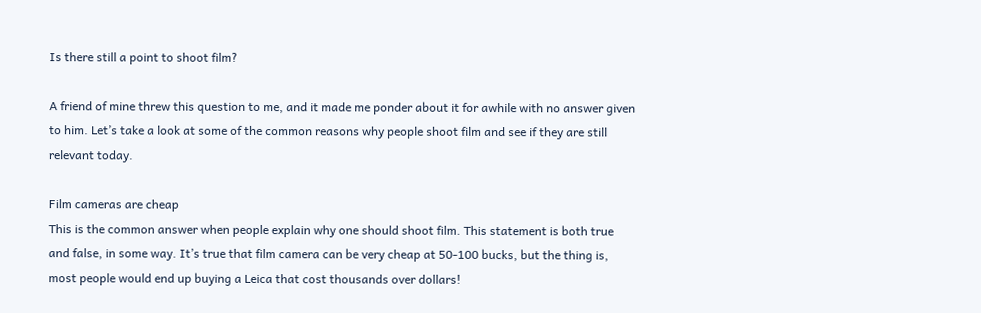Is there still a point to shoot film?

A friend of mine threw this question to me, and it made me ponder about it for awhile with no answer given to him. Let’s take a look at some of the common reasons why people shoot film and see if they are still relevant today.

Film cameras are cheap
This is the common answer when people explain why one should shoot film. This statement is both true and false, in some way. It’s true that film camera can be very cheap at 50-100 bucks, but the thing is, most people would end up buying a Leica that cost thousands over dollars!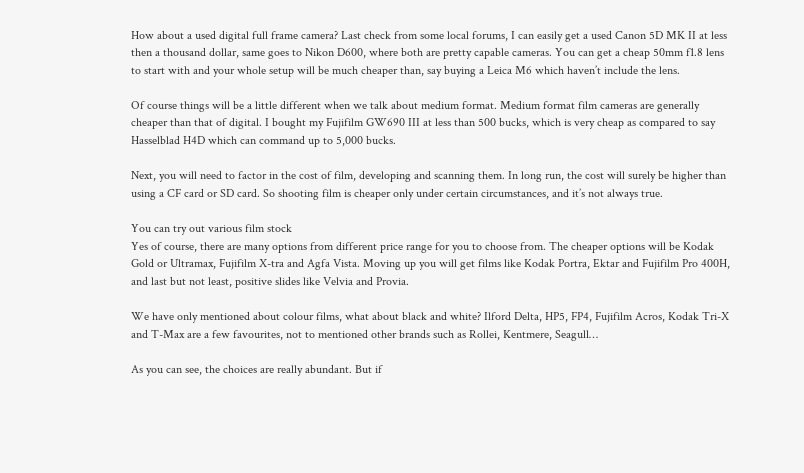How about a used digital full frame camera? Last check from some local forums, I can easily get a used Canon 5D MK II at less then a thousand dollar, same goes to Nikon D600, where both are pretty capable cameras. You can get a cheap 50mm f1.8 lens to start with and your whole setup will be much cheaper than, say buying a Leica M6 which haven’t include the lens.

Of course things will be a little different when we talk about medium format. Medium format film cameras are generally cheaper than that of digital. I bought my Fujifilm GW690 III at less than 500 bucks, which is very cheap as compared to say Hasselblad H4D which can command up to 5,000 bucks.

Next, you will need to factor in the cost of film, developing and scanning them. In long run, the cost will surely be higher than using a CF card or SD card. So shooting film is cheaper only under certain circumstances, and it’s not always true.

You can try out various film stock
Yes of course, there are many options from different price range for you to choose from. The cheaper options will be Kodak Gold or Ultramax, Fujifilm X-tra and Agfa Vista. Moving up you will get films like Kodak Portra, Ektar and Fujifilm Pro 400H, and last but not least, positive slides like Velvia and Provia.

We have only mentioned about colour films, what about black and white? Ilford Delta, HP5, FP4, Fujifilm Acros, Kodak Tri-X and T-Max are a few favourites, not to mentioned other brands such as Rollei, Kentmere, Seagull…

As you can see, the choices are really abundant. But if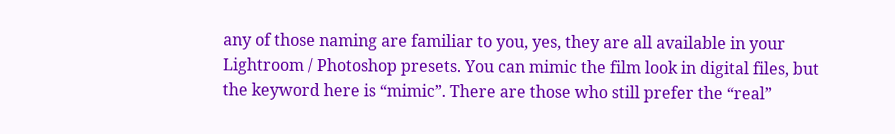any of those naming are familiar to you, yes, they are all available in your Lightroom / Photoshop presets. You can mimic the film look in digital files, but the keyword here is “mimic”. There are those who still prefer the “real”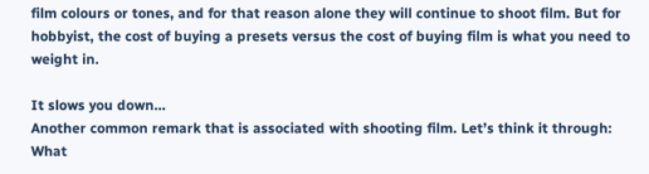film colours or tones, and for that reason alone they will continue to shoot film. But for hobbyist, the cost of buying a presets versus the cost of buying film is what you need to weight in.

It slows you down…
Another common remark that is associated with shooting film. Let’s think it through: What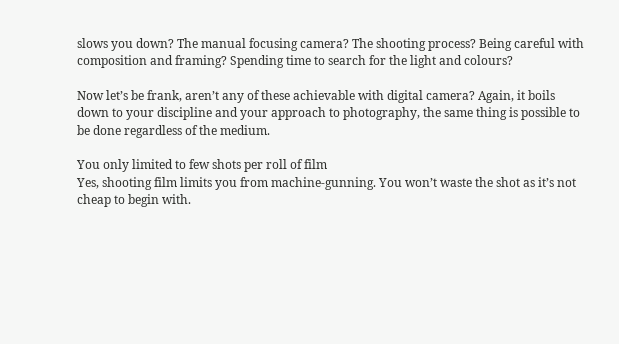slows you down? The manual focusing camera? The shooting process? Being careful with composition and framing? Spending time to search for the light and colours?

Now let’s be frank, aren’t any of these achievable with digital camera? Again, it boils down to your discipline and your approach to photography, the same thing is possible to be done regardless of the medium.

You only limited to few shots per roll of film
Yes, shooting film limits you from machine-gunning. You won’t waste the shot as it’s not cheap to begin with.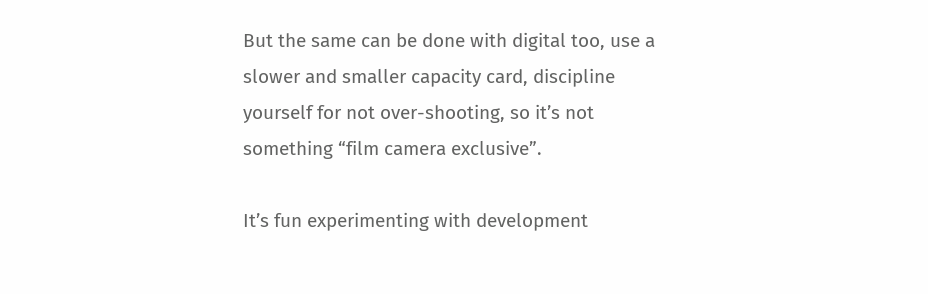But the same can be done with digital too, use a slower and smaller capacity card, discipline yourself for not over-shooting, so it’s not something “film camera exclusive”.

It’s fun experimenting with development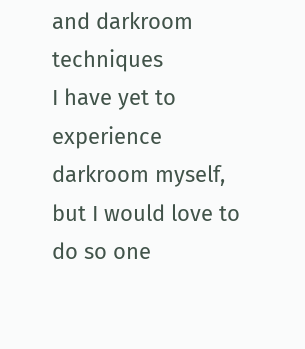and darkroom techniques
I have yet to experience darkroom myself, but I would love to do so one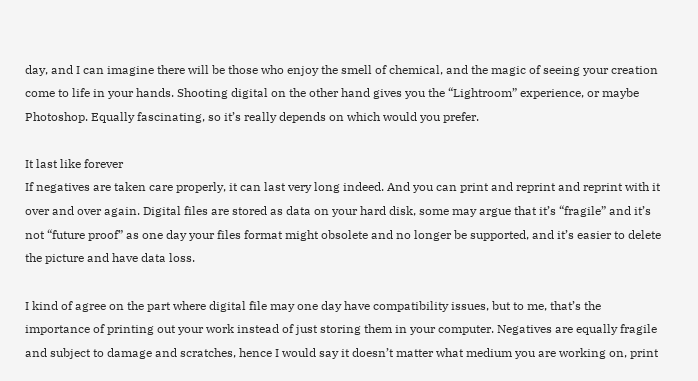day, and I can imagine there will be those who enjoy the smell of chemical, and the magic of seeing your creation come to life in your hands. Shooting digital on the other hand gives you the “Lightroom” experience, or maybe Photoshop. Equally fascinating, so it’s really depends on which would you prefer.

It last like forever
If negatives are taken care properly, it can last very long indeed. And you can print and reprint and reprint with it over and over again. Digital files are stored as data on your hard disk, some may argue that it’s “fragile” and it’s not “future proof” as one day your files format might obsolete and no longer be supported, and it’s easier to delete the picture and have data loss.

I kind of agree on the part where digital file may one day have compatibility issues, but to me, that’s the importance of printing out your work instead of just storing them in your computer. Negatives are equally fragile and subject to damage and scratches, hence I would say it doesn’t matter what medium you are working on, print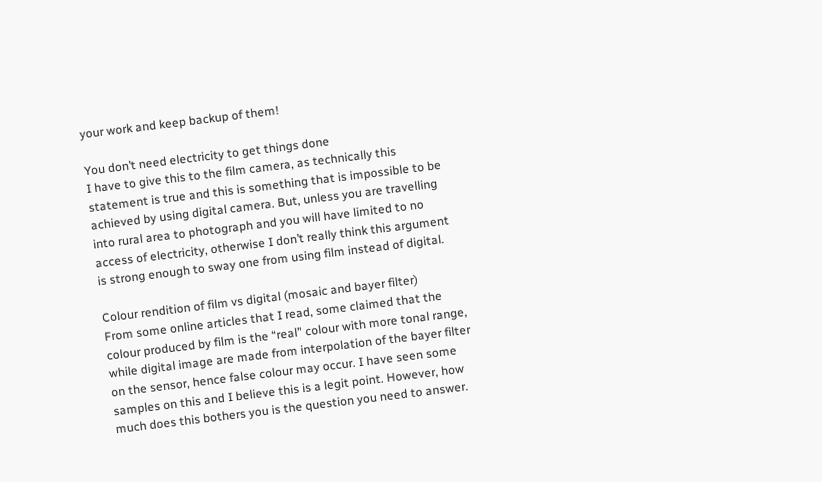your work and keep backup of them!

You don’t need electricity to get things done
I have to give this to the film camera, as technically this statement is true and this is something that is impossible to be achieved by using digital camera. But, unless you are travelling into rural area to photograph and you will have limited to no access of electricity, otherwise I don’t really think this argument is strong enough to sway one from using film instead of digital.

Colour rendition of film vs digital (mosaic and bayer filter)
From some online articles that I read, some claimed that the colour produced by film is the “real” colour with more tonal range, while digital image are made from interpolation of the bayer filter on the sensor, hence false colour may occur. I have seen some samples on this and I believe this is a legit point. However, how much does this bothers you is the question you need to answer.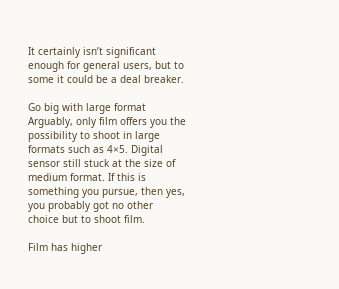It certainly isn’t significant enough for general users, but to some it could be a deal breaker.

Go big with large format
Arguably, only film offers you the possibility to shoot in large formats such as 4×5. Digital sensor still stuck at the size of medium format. If this is something you pursue, then yes, you probably got no other choice but to shoot film.

Film has higher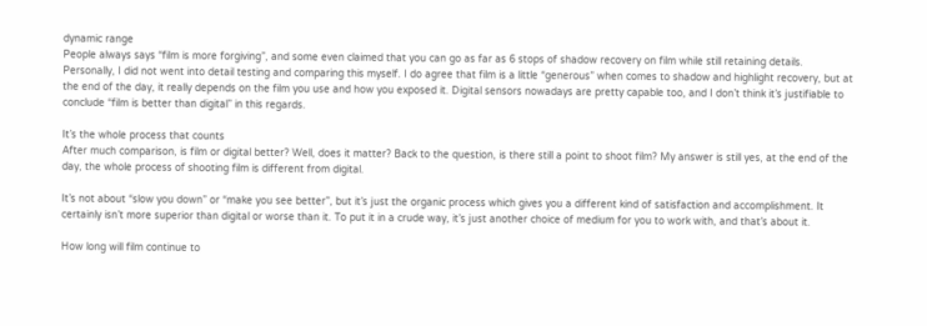dynamic range
People always says “film is more forgiving”, and some even claimed that you can go as far as 6 stops of shadow recovery on film while still retaining details. Personally, I did not went into detail testing and comparing this myself. I do agree that film is a little “generous” when comes to shadow and highlight recovery, but at the end of the day, it really depends on the film you use and how you exposed it. Digital sensors nowadays are pretty capable too, and I don’t think it’s justifiable to conclude “film is better than digital” in this regards.

It’s the whole process that counts
After much comparison, is film or digital better? Well, does it matter? Back to the question, is there still a point to shoot film? My answer is still yes, at the end of the day, the whole process of shooting film is different from digital.

It’s not about “slow you down” or “make you see better”, but it’s just the organic process which gives you a different kind of satisfaction and accomplishment. It certainly isn’t more superior than digital or worse than it. To put it in a crude way, it’s just another choice of medium for you to work with, and that’s about it.

How long will film continue to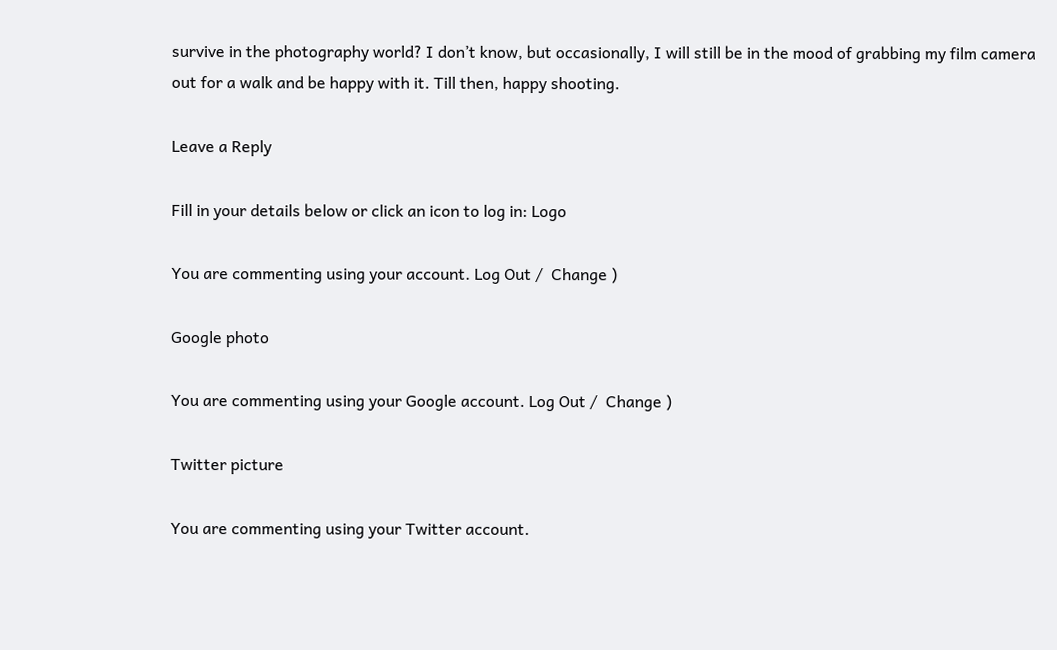survive in the photography world? I don’t know, but occasionally, I will still be in the mood of grabbing my film camera out for a walk and be happy with it. Till then, happy shooting.

Leave a Reply

Fill in your details below or click an icon to log in: Logo

You are commenting using your account. Log Out /  Change )

Google photo

You are commenting using your Google account. Log Out /  Change )

Twitter picture

You are commenting using your Twitter account.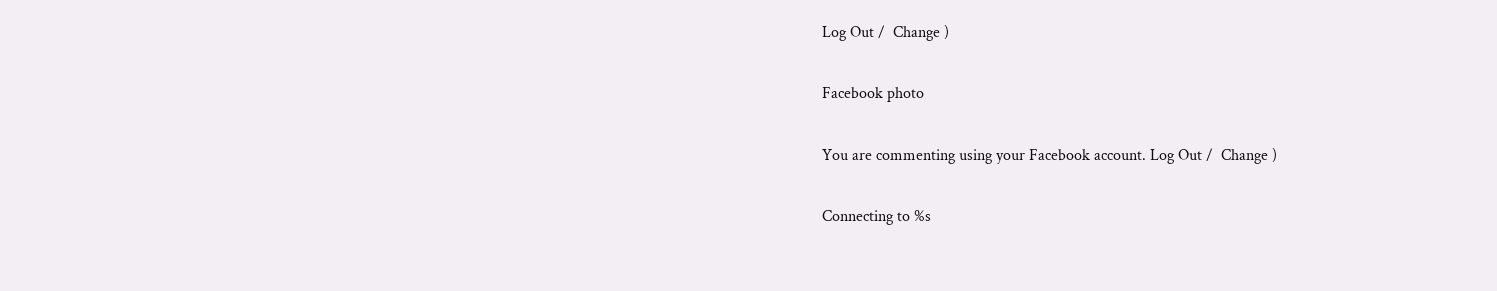Log Out /  Change )

Facebook photo

You are commenting using your Facebook account. Log Out /  Change )

Connecting to %s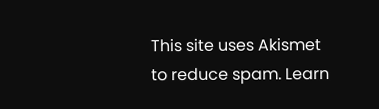This site uses Akismet to reduce spam. Learn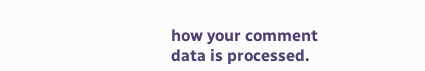how your comment data is processed.